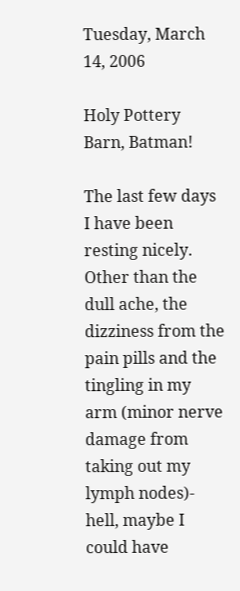Tuesday, March 14, 2006

Holy Pottery Barn, Batman!

The last few days I have been resting nicely. Other than the dull ache, the dizziness from the pain pills and the tingling in my arm (minor nerve damage from taking out my lymph nodes)- hell, maybe I could have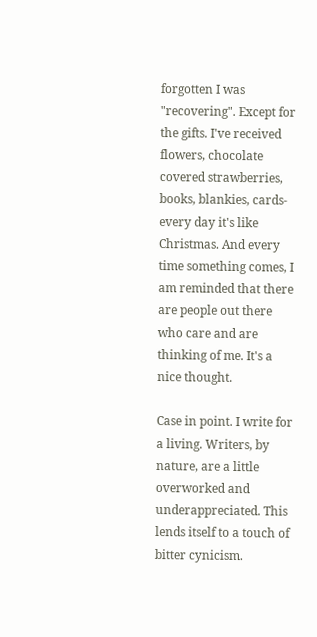forgotten I was "recovering". Except for the gifts. I've received flowers, chocolate covered strawberries, books, blankies, cards- every day it's like Christmas. And every time something comes, I am reminded that there are people out there who care and are thinking of me. It's a nice thought.

Case in point. I write for a living. Writers, by nature, are a little overworked and underappreciated. This lends itself to a touch of bitter cynicism.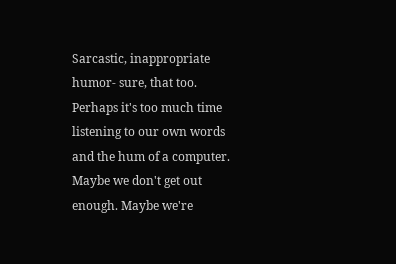Sarcastic, inappropriate humor- sure, that too. Perhaps it's too much time listening to our own words and the hum of a computer. Maybe we don't get out enough. Maybe we're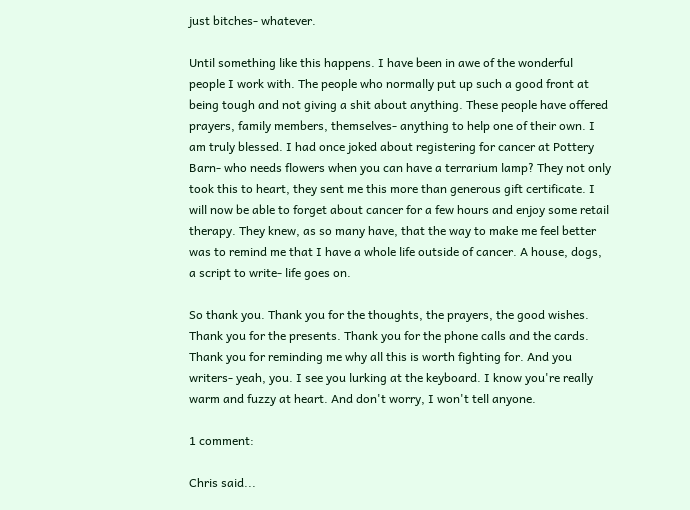just bitches- whatever.

Until something like this happens. I have been in awe of the wonderful people I work with. The people who normally put up such a good front at being tough and not giving a shit about anything. These people have offered prayers, family members, themselves- anything to help one of their own. I am truly blessed. I had once joked about registering for cancer at Pottery Barn- who needs flowers when you can have a terrarium lamp? They not only took this to heart, they sent me this more than generous gift certificate. I will now be able to forget about cancer for a few hours and enjoy some retail therapy. They knew, as so many have, that the way to make me feel better was to remind me that I have a whole life outside of cancer. A house, dogs, a script to write- life goes on.

So thank you. Thank you for the thoughts, the prayers, the good wishes. Thank you for the presents. Thank you for the phone calls and the cards. Thank you for reminding me why all this is worth fighting for. And you writers- yeah, you. I see you lurking at the keyboard. I know you're really warm and fuzzy at heart. And don't worry, I won't tell anyone.

1 comment:

Chris said...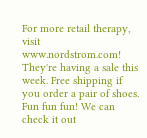For more retail therapy, visit www.nordstrom.com! They're having a sale this week. Free shipping if you order a pair of shoes. Fun fun fun! We can check it out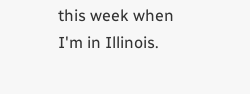this week when I'm in Illinois.